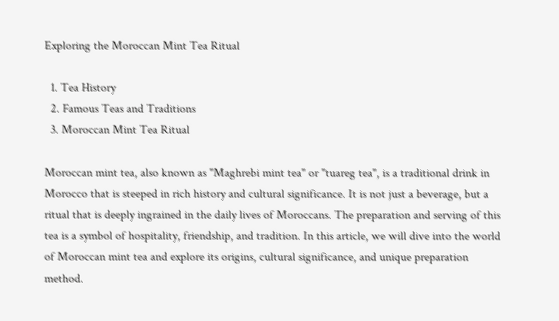Exploring the Moroccan Mint Tea Ritual

  1. Tea History
  2. Famous Teas and Traditions
  3. Moroccan Mint Tea Ritual

Moroccan mint tea, also known as "Maghrebi mint tea" or "tuareg tea", is a traditional drink in Morocco that is steeped in rich history and cultural significance. It is not just a beverage, but a ritual that is deeply ingrained in the daily lives of Moroccans. The preparation and serving of this tea is a symbol of hospitality, friendship, and tradition. In this article, we will dive into the world of Moroccan mint tea and explore its origins, cultural significance, and unique preparation method.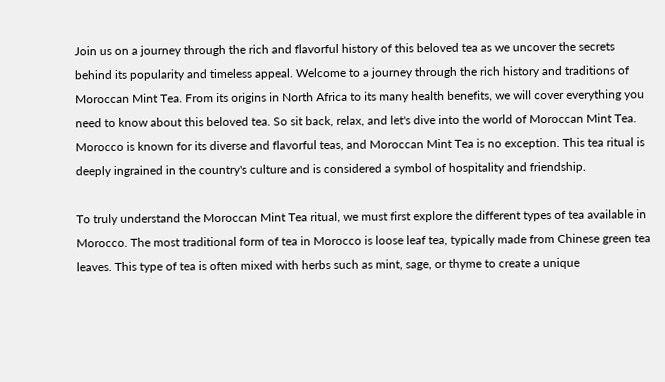Join us on a journey through the rich and flavorful history of this beloved tea as we uncover the secrets behind its popularity and timeless appeal. Welcome to a journey through the rich history and traditions of Moroccan Mint Tea. From its origins in North Africa to its many health benefits, we will cover everything you need to know about this beloved tea. So sit back, relax, and let's dive into the world of Moroccan Mint Tea. Morocco is known for its diverse and flavorful teas, and Moroccan Mint Tea is no exception. This tea ritual is deeply ingrained in the country's culture and is considered a symbol of hospitality and friendship.

To truly understand the Moroccan Mint Tea ritual, we must first explore the different types of tea available in Morocco. The most traditional form of tea in Morocco is loose leaf tea, typically made from Chinese green tea leaves. This type of tea is often mixed with herbs such as mint, sage, or thyme to create a unique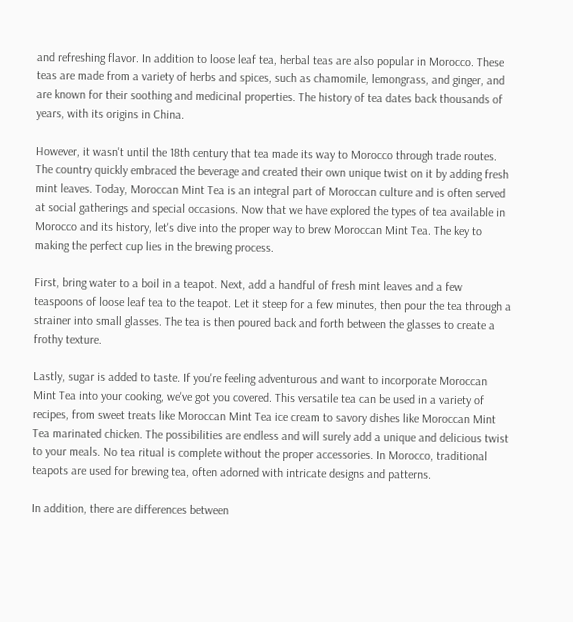and refreshing flavor. In addition to loose leaf tea, herbal teas are also popular in Morocco. These teas are made from a variety of herbs and spices, such as chamomile, lemongrass, and ginger, and are known for their soothing and medicinal properties. The history of tea dates back thousands of years, with its origins in China.

However, it wasn't until the 18th century that tea made its way to Morocco through trade routes. The country quickly embraced the beverage and created their own unique twist on it by adding fresh mint leaves. Today, Moroccan Mint Tea is an integral part of Moroccan culture and is often served at social gatherings and special occasions. Now that we have explored the types of tea available in Morocco and its history, let's dive into the proper way to brew Moroccan Mint Tea. The key to making the perfect cup lies in the brewing process.

First, bring water to a boil in a teapot. Next, add a handful of fresh mint leaves and a few teaspoons of loose leaf tea to the teapot. Let it steep for a few minutes, then pour the tea through a strainer into small glasses. The tea is then poured back and forth between the glasses to create a frothy texture.

Lastly, sugar is added to taste. If you're feeling adventurous and want to incorporate Moroccan Mint Tea into your cooking, we've got you covered. This versatile tea can be used in a variety of recipes, from sweet treats like Moroccan Mint Tea ice cream to savory dishes like Moroccan Mint Tea marinated chicken. The possibilities are endless and will surely add a unique and delicious twist to your meals. No tea ritual is complete without the proper accessories. In Morocco, traditional teapots are used for brewing tea, often adorned with intricate designs and patterns.

In addition, there are differences between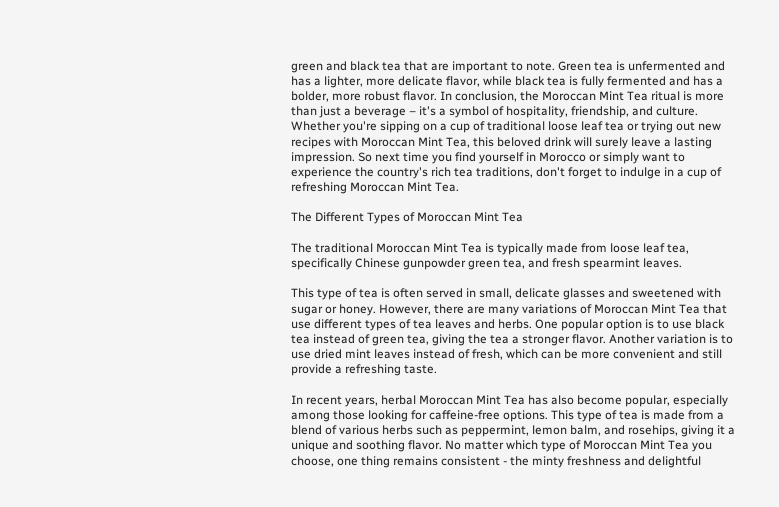green and black tea that are important to note. Green tea is unfermented and has a lighter, more delicate flavor, while black tea is fully fermented and has a bolder, more robust flavor. In conclusion, the Moroccan Mint Tea ritual is more than just a beverage – it's a symbol of hospitality, friendship, and culture. Whether you're sipping on a cup of traditional loose leaf tea or trying out new recipes with Moroccan Mint Tea, this beloved drink will surely leave a lasting impression. So next time you find yourself in Morocco or simply want to experience the country's rich tea traditions, don't forget to indulge in a cup of refreshing Moroccan Mint Tea.

The Different Types of Moroccan Mint Tea

The traditional Moroccan Mint Tea is typically made from loose leaf tea, specifically Chinese gunpowder green tea, and fresh spearmint leaves.

This type of tea is often served in small, delicate glasses and sweetened with sugar or honey. However, there are many variations of Moroccan Mint Tea that use different types of tea leaves and herbs. One popular option is to use black tea instead of green tea, giving the tea a stronger flavor. Another variation is to use dried mint leaves instead of fresh, which can be more convenient and still provide a refreshing taste.

In recent years, herbal Moroccan Mint Tea has also become popular, especially among those looking for caffeine-free options. This type of tea is made from a blend of various herbs such as peppermint, lemon balm, and rosehips, giving it a unique and soothing flavor. No matter which type of Moroccan Mint Tea you choose, one thing remains consistent - the minty freshness and delightful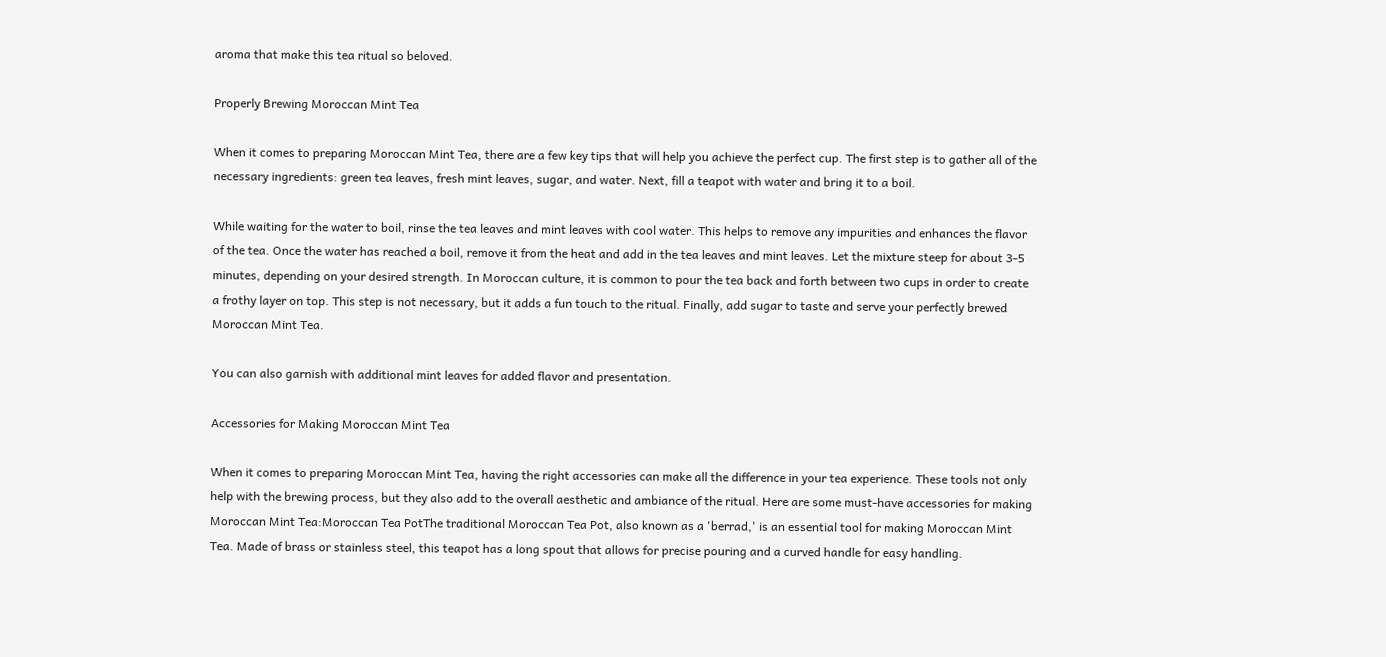aroma that make this tea ritual so beloved.

Properly Brewing Moroccan Mint Tea

When it comes to preparing Moroccan Mint Tea, there are a few key tips that will help you achieve the perfect cup. The first step is to gather all of the necessary ingredients: green tea leaves, fresh mint leaves, sugar, and water. Next, fill a teapot with water and bring it to a boil.

While waiting for the water to boil, rinse the tea leaves and mint leaves with cool water. This helps to remove any impurities and enhances the flavor of the tea. Once the water has reached a boil, remove it from the heat and add in the tea leaves and mint leaves. Let the mixture steep for about 3-5 minutes, depending on your desired strength. In Moroccan culture, it is common to pour the tea back and forth between two cups in order to create a frothy layer on top. This step is not necessary, but it adds a fun touch to the ritual. Finally, add sugar to taste and serve your perfectly brewed Moroccan Mint Tea.

You can also garnish with additional mint leaves for added flavor and presentation.

Accessories for Making Moroccan Mint Tea

When it comes to preparing Moroccan Mint Tea, having the right accessories can make all the difference in your tea experience. These tools not only help with the brewing process, but they also add to the overall aesthetic and ambiance of the ritual. Here are some must-have accessories for making Moroccan Mint Tea:Moroccan Tea PotThe traditional Moroccan Tea Pot, also known as a 'berrad,' is an essential tool for making Moroccan Mint Tea. Made of brass or stainless steel, this teapot has a long spout that allows for precise pouring and a curved handle for easy handling.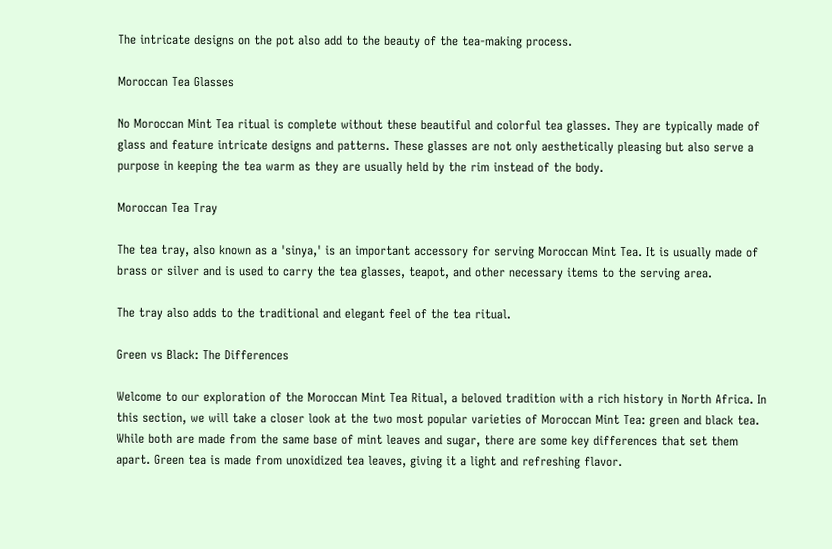The intricate designs on the pot also add to the beauty of the tea-making process.

Moroccan Tea Glasses

No Moroccan Mint Tea ritual is complete without these beautiful and colorful tea glasses. They are typically made of glass and feature intricate designs and patterns. These glasses are not only aesthetically pleasing but also serve a purpose in keeping the tea warm as they are usually held by the rim instead of the body.

Moroccan Tea Tray

The tea tray, also known as a 'sinya,' is an important accessory for serving Moroccan Mint Tea. It is usually made of brass or silver and is used to carry the tea glasses, teapot, and other necessary items to the serving area.

The tray also adds to the traditional and elegant feel of the tea ritual.

Green vs Black: The Differences

Welcome to our exploration of the Moroccan Mint Tea Ritual, a beloved tradition with a rich history in North Africa. In this section, we will take a closer look at the two most popular varieties of Moroccan Mint Tea: green and black tea. While both are made from the same base of mint leaves and sugar, there are some key differences that set them apart. Green tea is made from unoxidized tea leaves, giving it a light and refreshing flavor.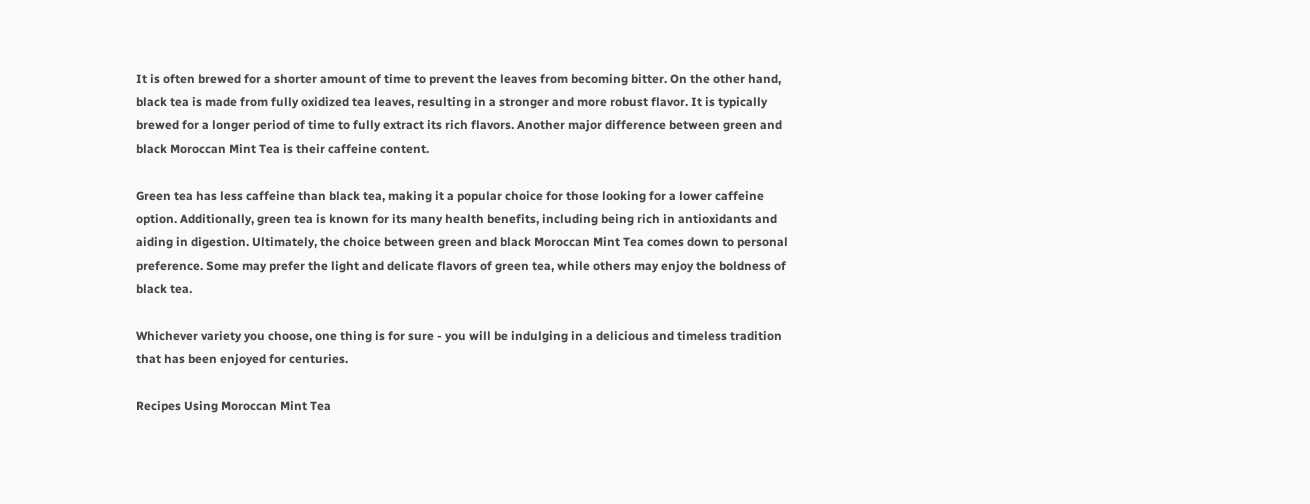It is often brewed for a shorter amount of time to prevent the leaves from becoming bitter. On the other hand, black tea is made from fully oxidized tea leaves, resulting in a stronger and more robust flavor. It is typically brewed for a longer period of time to fully extract its rich flavors. Another major difference between green and black Moroccan Mint Tea is their caffeine content.

Green tea has less caffeine than black tea, making it a popular choice for those looking for a lower caffeine option. Additionally, green tea is known for its many health benefits, including being rich in antioxidants and aiding in digestion. Ultimately, the choice between green and black Moroccan Mint Tea comes down to personal preference. Some may prefer the light and delicate flavors of green tea, while others may enjoy the boldness of black tea.

Whichever variety you choose, one thing is for sure - you will be indulging in a delicious and timeless tradition that has been enjoyed for centuries.

Recipes Using Moroccan Mint Tea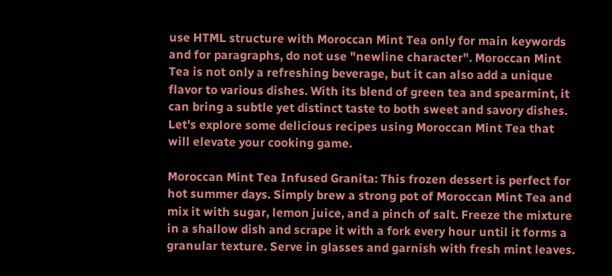use HTML structure with Moroccan Mint Tea only for main keywords and for paragraphs, do not use "newline character". Moroccan Mint Tea is not only a refreshing beverage, but it can also add a unique flavor to various dishes. With its blend of green tea and spearmint, it can bring a subtle yet distinct taste to both sweet and savory dishes. Let's explore some delicious recipes using Moroccan Mint Tea that will elevate your cooking game.

Moroccan Mint Tea Infused Granita: This frozen dessert is perfect for hot summer days. Simply brew a strong pot of Moroccan Mint Tea and mix it with sugar, lemon juice, and a pinch of salt. Freeze the mixture in a shallow dish and scrape it with a fork every hour until it forms a granular texture. Serve in glasses and garnish with fresh mint leaves.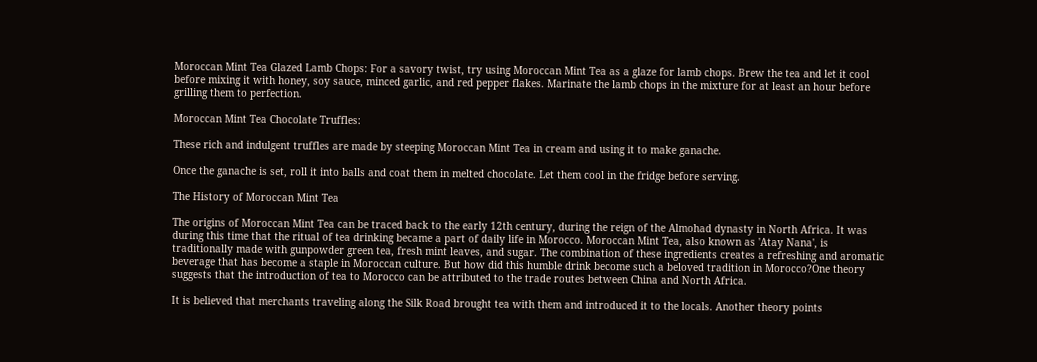Moroccan Mint Tea Glazed Lamb Chops: For a savory twist, try using Moroccan Mint Tea as a glaze for lamb chops. Brew the tea and let it cool before mixing it with honey, soy sauce, minced garlic, and red pepper flakes. Marinate the lamb chops in the mixture for at least an hour before grilling them to perfection.

Moroccan Mint Tea Chocolate Truffles:

These rich and indulgent truffles are made by steeping Moroccan Mint Tea in cream and using it to make ganache.

Once the ganache is set, roll it into balls and coat them in melted chocolate. Let them cool in the fridge before serving.

The History of Moroccan Mint Tea

The origins of Moroccan Mint Tea can be traced back to the early 12th century, during the reign of the Almohad dynasty in North Africa. It was during this time that the ritual of tea drinking became a part of daily life in Morocco. Moroccan Mint Tea, also known as 'Atay Nana', is traditionally made with gunpowder green tea, fresh mint leaves, and sugar. The combination of these ingredients creates a refreshing and aromatic beverage that has become a staple in Moroccan culture. But how did this humble drink become such a beloved tradition in Morocco?One theory suggests that the introduction of tea to Morocco can be attributed to the trade routes between China and North Africa.

It is believed that merchants traveling along the Silk Road brought tea with them and introduced it to the locals. Another theory points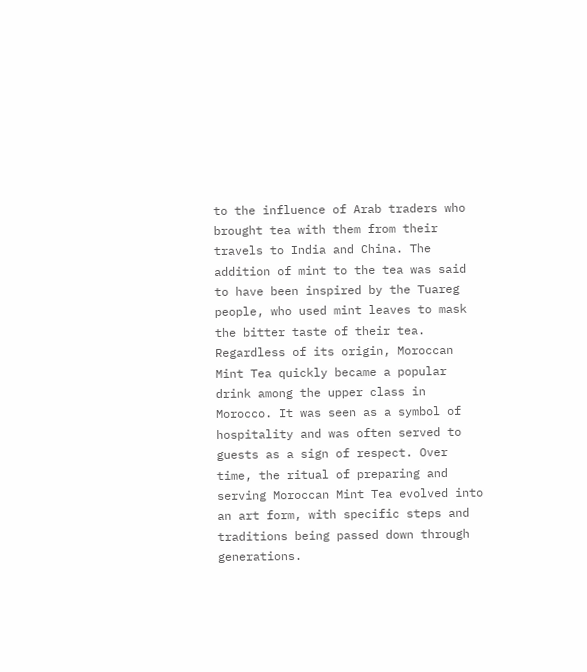to the influence of Arab traders who brought tea with them from their travels to India and China. The addition of mint to the tea was said to have been inspired by the Tuareg people, who used mint leaves to mask the bitter taste of their tea. Regardless of its origin, Moroccan Mint Tea quickly became a popular drink among the upper class in Morocco. It was seen as a symbol of hospitality and was often served to guests as a sign of respect. Over time, the ritual of preparing and serving Moroccan Mint Tea evolved into an art form, with specific steps and traditions being passed down through generations.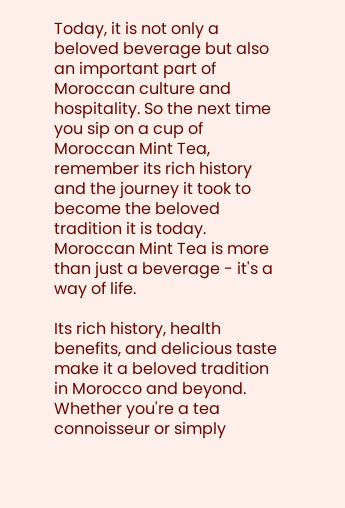Today, it is not only a beloved beverage but also an important part of Moroccan culture and hospitality. So the next time you sip on a cup of Moroccan Mint Tea, remember its rich history and the journey it took to become the beloved tradition it is today. Moroccan Mint Tea is more than just a beverage - it's a way of life.

Its rich history, health benefits, and delicious taste make it a beloved tradition in Morocco and beyond. Whether you're a tea connoisseur or simply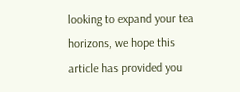looking to expand your tea horizons, we hope this article has provided you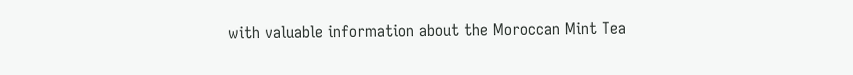with valuable information about the Moroccan Mint Tea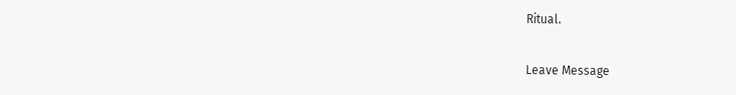Ritual.

Leave Message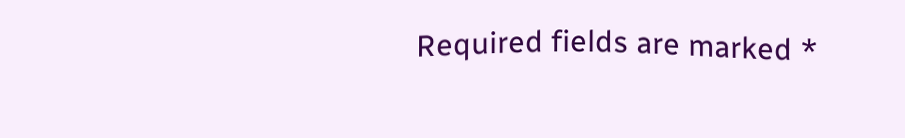Required fields are marked *